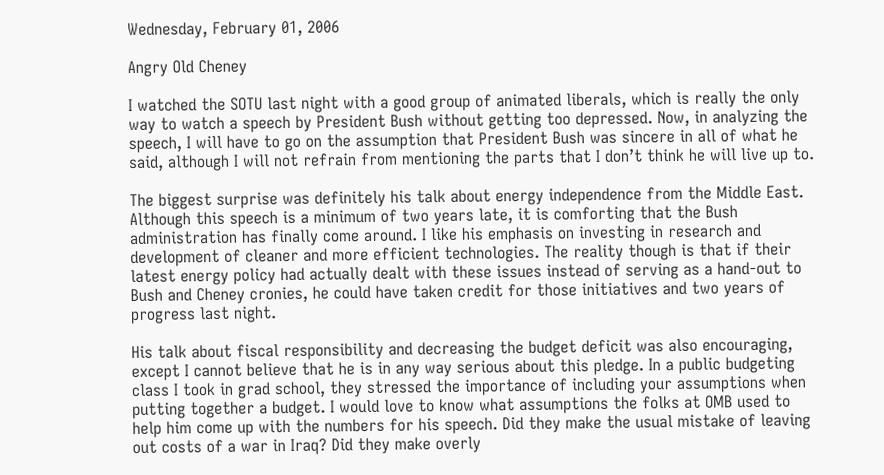Wednesday, February 01, 2006

Angry Old Cheney

I watched the SOTU last night with a good group of animated liberals, which is really the only way to watch a speech by President Bush without getting too depressed. Now, in analyzing the speech, I will have to go on the assumption that President Bush was sincere in all of what he said, although I will not refrain from mentioning the parts that I don’t think he will live up to.

The biggest surprise was definitely his talk about energy independence from the Middle East. Although this speech is a minimum of two years late, it is comforting that the Bush administration has finally come around. I like his emphasis on investing in research and development of cleaner and more efficient technologies. The reality though is that if their latest energy policy had actually dealt with these issues instead of serving as a hand-out to Bush and Cheney cronies, he could have taken credit for those initiatives and two years of progress last night.

His talk about fiscal responsibility and decreasing the budget deficit was also encouraging, except I cannot believe that he is in any way serious about this pledge. In a public budgeting class I took in grad school, they stressed the importance of including your assumptions when putting together a budget. I would love to know what assumptions the folks at OMB used to help him come up with the numbers for his speech. Did they make the usual mistake of leaving out costs of a war in Iraq? Did they make overly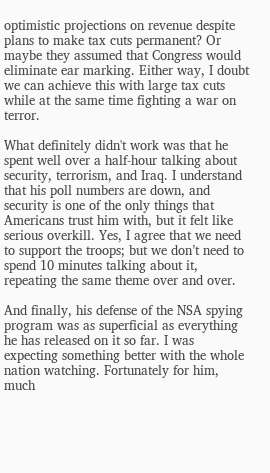optimistic projections on revenue despite plans to make tax cuts permanent? Or maybe they assumed that Congress would eliminate ear marking. Either way, I doubt we can achieve this with large tax cuts while at the same time fighting a war on terror.

What definitely didn't work was that he spent well over a half-hour talking about security, terrorism, and Iraq. I understand that his poll numbers are down, and security is one of the only things that Americans trust him with, but it felt like serious overkill. Yes, I agree that we need to support the troops; but we don’t need to spend 10 minutes talking about it, repeating the same theme over and over.

And finally, his defense of the NSA spying program was as superficial as everything he has released on it so far. I was expecting something better with the whole nation watching. Fortunately for him, much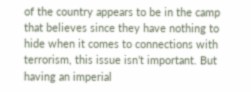of the country appears to be in the camp that believes since they have nothing to hide when it comes to connections with terrorism, this issue isn’t important. But having an imperial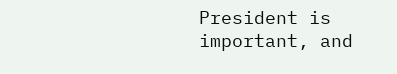President is important, and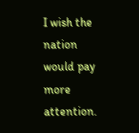I wish the nation would pay more attention.